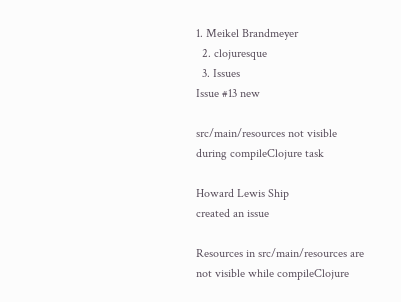1. Meikel Brandmeyer
  2. clojuresque
  3. Issues
Issue #13 new

src/main/resources not visible during compileClojure task

Howard Lewis Ship
created an issue

Resources in src/main/resources are not visible while compileClojure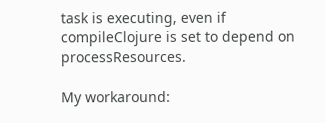task is executing, even if compileClojure is set to depend on processResources.

My workaround: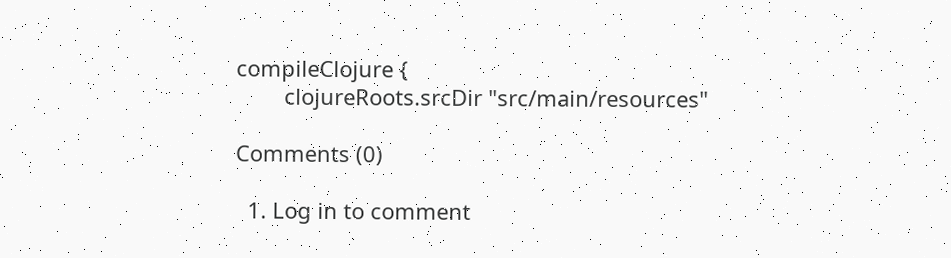compileClojure {
        clojureRoots.srcDir "src/main/resources"

Comments (0)

  1. Log in to comment